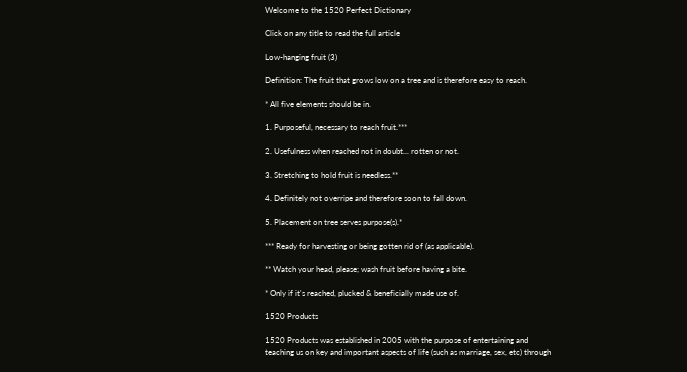Welcome to the 1520 Perfect Dictionary

Click on any title to read the full article

Low-hanging fruit (3)

Definition: The fruit that grows low on a tree and is therefore easy to reach.

* All five elements should be in.

1. Purposeful, necessary to reach fruit.***

2. Usefulness when reached not in doubt... rotten or not.

3. Stretching to hold fruit is needless.**

4. Definitely not overripe and therefore soon to fall down.

5. Placement on tree serves purpose(s).*

*** Ready for harvesting or being gotten rid of (as applicable).

** Watch your head, please; wash fruit before having a bite.

* Only if it's reached, plucked & beneficially made use of.

1520 Products

1520 Products was established in 2005 with the purpose of entertaining and teaching us on key and important aspects of life (such as marriage, sex, etc) through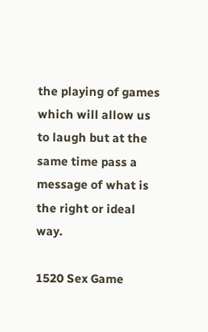the playing of games which will allow us to laugh but at the same time pass a message of what is the right or ideal way.

1520 Sex Game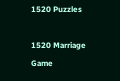1520 Puzzles

1520 Marriage Game